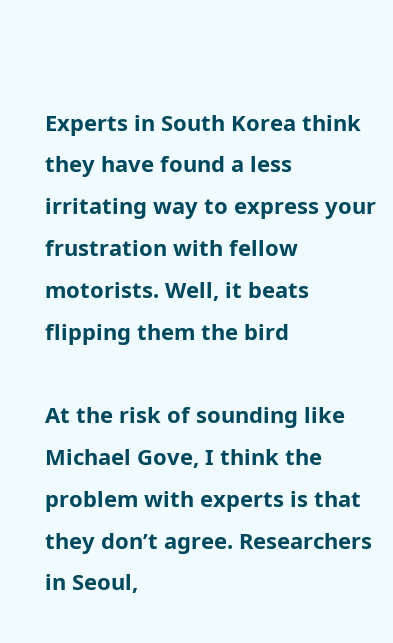Experts in South Korea think they have found a less irritating way to express your frustration with fellow motorists. Well, it beats flipping them the bird

At the risk of sounding like Michael Gove, I think the problem with experts is that they don’t agree. Researchers in Seoul,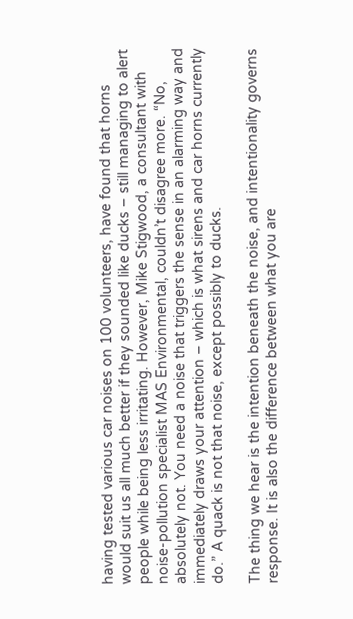having tested various car noises on 100 volunteers, have found that horns would suit us all much better if they sounded like ducks – still managing to alert people while being less irritating. However, Mike Stigwood, a consultant with noise-pollution specialist MAS Environmental, couldn’t disagree more. “No, absolutely not. You need a noise that triggers the sense in an alarming way and immediately draws your attention – which is what sirens and car horns currently do.” A quack is not that noise, except possibly to ducks.

The thing we hear is the intention beneath the noise, and intentionality governs response. It is also the difference between what you are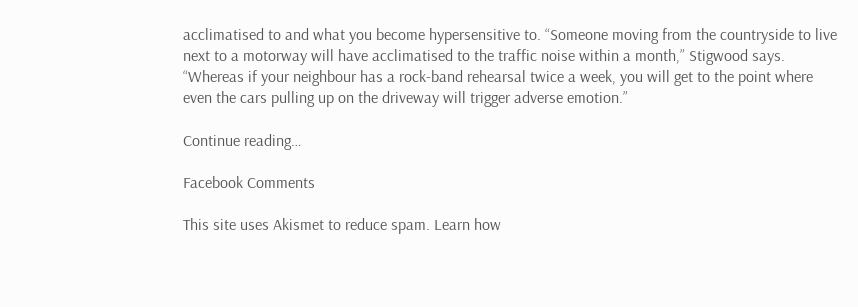acclimatised to and what you become hypersensitive to. “Someone moving from the countryside to live next to a motorway will have acclimatised to the traffic noise within a month,” Stigwood says. “Whereas if your neighbour has a rock-band rehearsal twice a week, you will get to the point where even the cars pulling up on the driveway will trigger adverse emotion.”

Continue reading…

Facebook Comments

This site uses Akismet to reduce spam. Learn how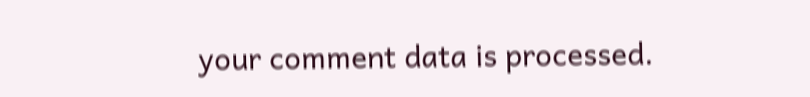your comment data is processed.